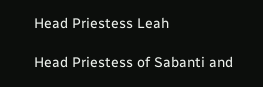Head Priestess Leah

Head Priestess of Sabanti and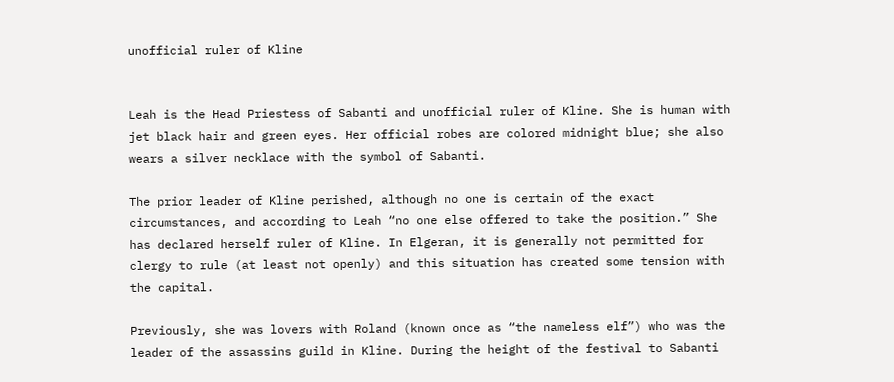unofficial ruler of Kline


Leah is the Head Priestess of Sabanti and unofficial ruler of Kline. She is human with jet black hair and green eyes. Her official robes are colored midnight blue; she also wears a silver necklace with the symbol of Sabanti.

The prior leader of Kline perished, although no one is certain of the exact circumstances, and according to Leah “no one else offered to take the position.” She has declared herself ruler of Kline. In Elgeran, it is generally not permitted for clergy to rule (at least not openly) and this situation has created some tension with the capital.

Previously, she was lovers with Roland (known once as “the nameless elf”) who was the leader of the assassins guild in Kline. During the height of the festival to Sabanti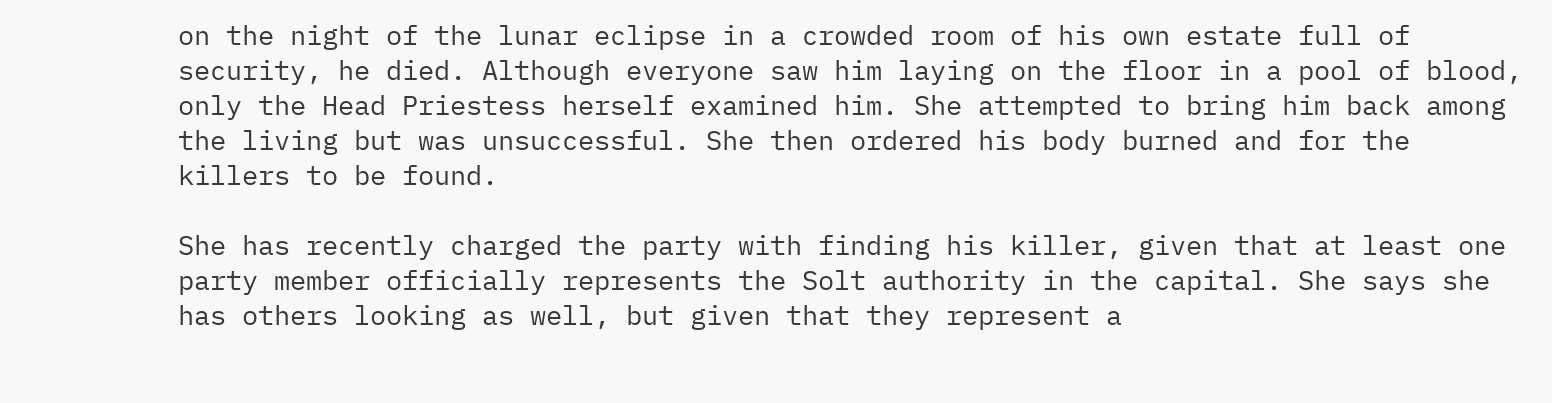on the night of the lunar eclipse in a crowded room of his own estate full of security, he died. Although everyone saw him laying on the floor in a pool of blood, only the Head Priestess herself examined him. She attempted to bring him back among the living but was unsuccessful. She then ordered his body burned and for the killers to be found.

She has recently charged the party with finding his killer, given that at least one party member officially represents the Solt authority in the capital. She says she has others looking as well, but given that they represent a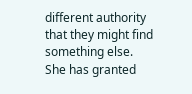different authority that they might find something else. She has granted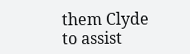them Clyde to assist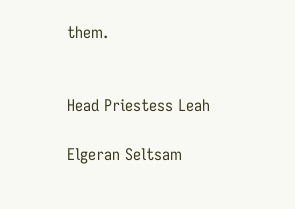them.


Head Priestess Leah

Elgeran Seltsam